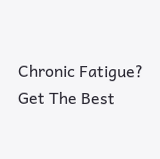Chronic Fatigue? Get The Best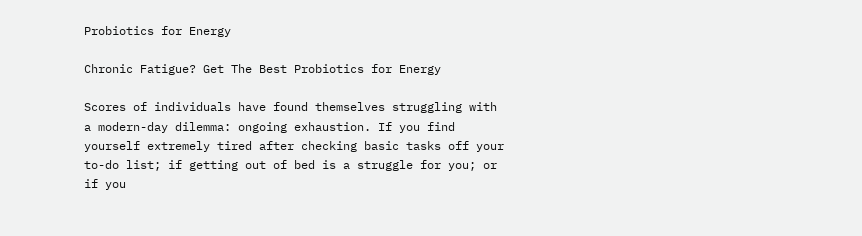Probiotics for Energy

Chronic Fatigue? Get The Best Probiotics for Energy

Scores of individuals have found themselves struggling with a modern-day dilemma: ongoing exhaustion. If you find yourself extremely tired after checking basic tasks off your to-do list; if getting out of bed is a struggle for you; or if you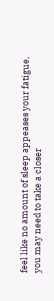feel like no amount of sleep appeases your fatigue, you may need to take a closer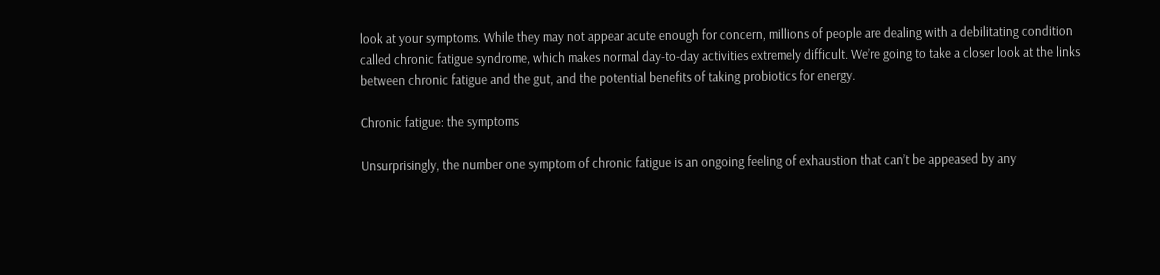look at your symptoms. While they may not appear acute enough for concern, millions of people are dealing with a debilitating condition called chronic fatigue syndrome, which makes normal day-to-day activities extremely difficult. We’re going to take a closer look at the links between chronic fatigue and the gut, and the potential benefits of taking probiotics for energy.

Chronic fatigue: the symptoms

Unsurprisingly, the number one symptom of chronic fatigue is an ongoing feeling of exhaustion that can’t be appeased by any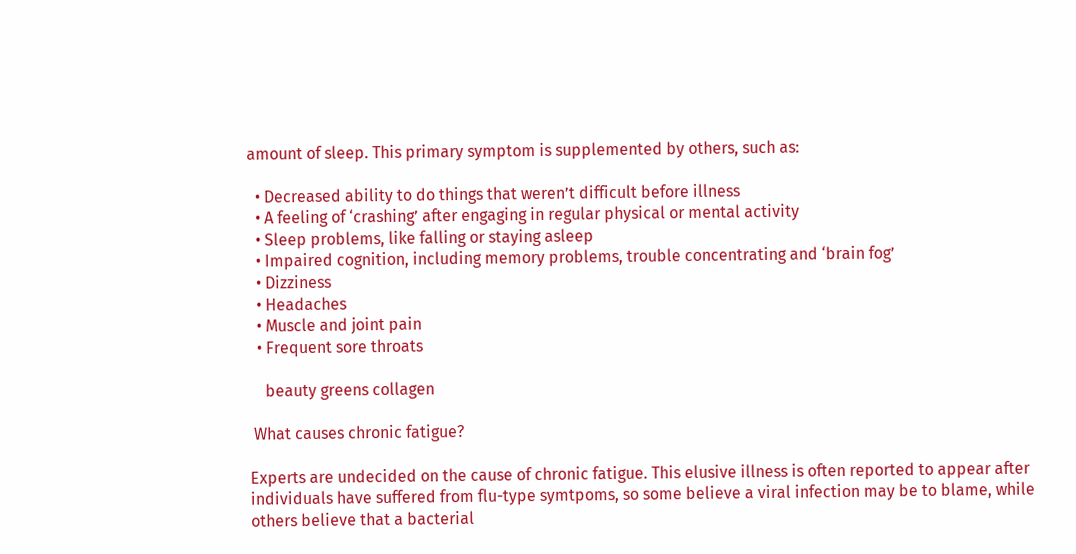amount of sleep. This primary symptom is supplemented by others, such as:

  • Decreased ability to do things that weren’t difficult before illness
  • A feeling of ‘crashing’ after engaging in regular physical or mental activity
  • Sleep problems, like falling or staying asleep
  • Impaired cognition, including memory problems, trouble concentrating and ‘brain fog’
  • Dizziness
  • Headaches
  • Muscle and joint pain
  • Frequent sore throats

    beauty greens collagen

 What causes chronic fatigue?

Experts are undecided on the cause of chronic fatigue. This elusive illness is often reported to appear after individuals have suffered from flu-type symtpoms, so some believe a viral infection may be to blame, while others believe that a bacterial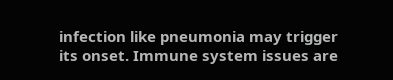infection like pneumonia may trigger its onset. Immune system issues are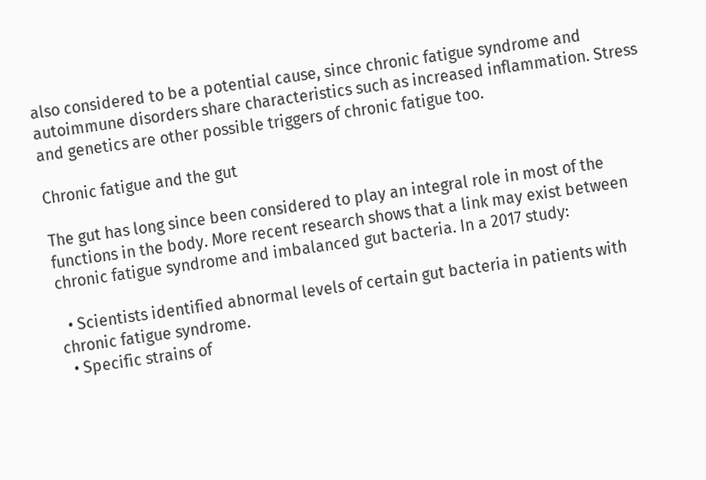also considered to be a potential cause, since chronic fatigue syndrome and autoimmune disorders share characteristics such as increased inflammation. Stress and genetics are other possible triggers of chronic fatigue too.

Chronic fatigue and the gut

The gut has long since been considered to play an integral role in most of the functions in the body. More recent research shows that a link may exist between chronic fatigue syndrome and imbalanced gut bacteria. In a 2017 study:

  • Scientists identified abnormal levels of certain gut bacteria in patients with chronic fatigue syndrome.
  • Specific strains of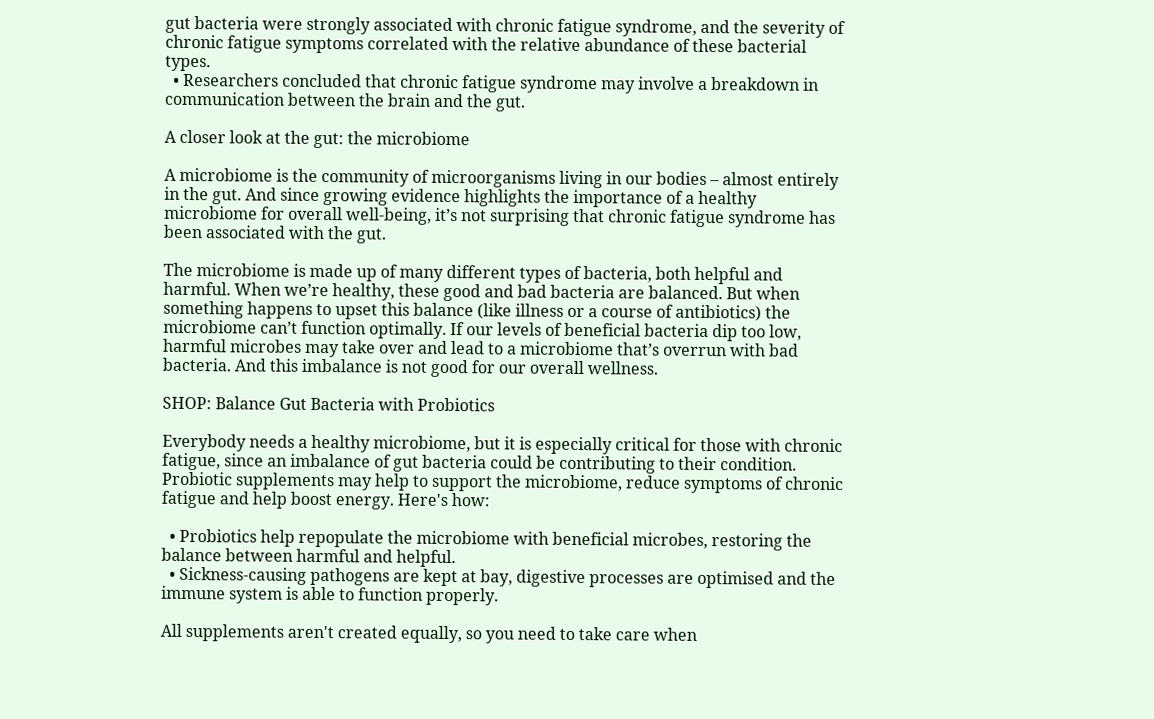gut bacteria were strongly associated with chronic fatigue syndrome, and the severity of chronic fatigue symptoms correlated with the relative abundance of these bacterial types.
  • Researchers concluded that chronic fatigue syndrome may involve a breakdown in communication between the brain and the gut.

A closer look at the gut: the microbiome

A microbiome is the community of microorganisms living in our bodies – almost entirely in the gut. And since growing evidence highlights the importance of a healthy microbiome for overall well-being, it’s not surprising that chronic fatigue syndrome has been associated with the gut.

The microbiome is made up of many different types of bacteria, both helpful and harmful. When we’re healthy, these good and bad bacteria are balanced. But when something happens to upset this balance (like illness or a course of antibiotics) the microbiome can’t function optimally. If our levels of beneficial bacteria dip too low, harmful microbes may take over and lead to a microbiome that’s overrun with bad bacteria. And this imbalance is not good for our overall wellness.

SHOP: Balance Gut Bacteria with Probiotics

Everybody needs a healthy microbiome, but it is especially critical for those with chronic fatigue, since an imbalance of gut bacteria could be contributing to their condition. Probiotic supplements may help to support the microbiome, reduce symptoms of chronic fatigue and help boost energy. Here's how:

  • Probiotics help repopulate the microbiome with beneficial microbes, restoring the balance between harmful and helpful.
  • Sickness-causing pathogens are kept at bay, digestive processes are optimised and the immune system is able to function properly.

All supplements aren't created equally, so you need to take care when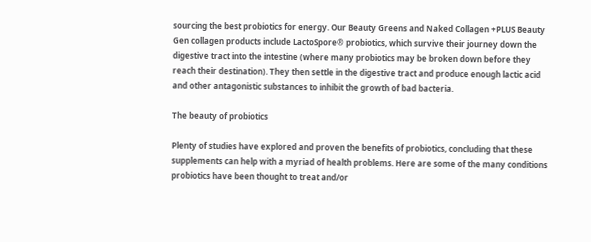sourcing the best probiotics for energy. Our Beauty Greens and Naked Collagen +PLUS Beauty Gen collagen products include LactoSpore® probiotics, which survive their journey down the digestive tract into the intestine (where many probiotics may be broken down before they reach their destination). They then settle in the digestive tract and produce enough lactic acid and other antagonistic substances to inhibit the growth of bad bacteria.

The beauty of probiotics

Plenty of studies have explored and proven the benefits of probiotics, concluding that these supplements can help with a myriad of health problems. Here are some of the many conditions probiotics have been thought to treat and/or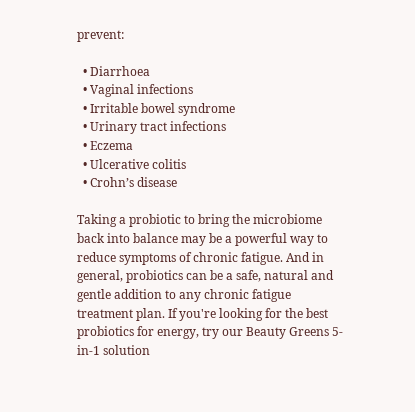prevent:

  • Diarrhoea
  • Vaginal infections
  • Irritable bowel syndrome
  • Urinary tract infections
  • Eczema
  • Ulcerative colitis
  • Crohn’s disease

Taking a probiotic to bring the microbiome back into balance may be a powerful way to reduce symptoms of chronic fatigue. And in general, probiotics can be a safe, natural and gentle addition to any chronic fatigue treatment plan. If you're looking for the best probiotics for energy, try our Beauty Greens 5-in-1 solution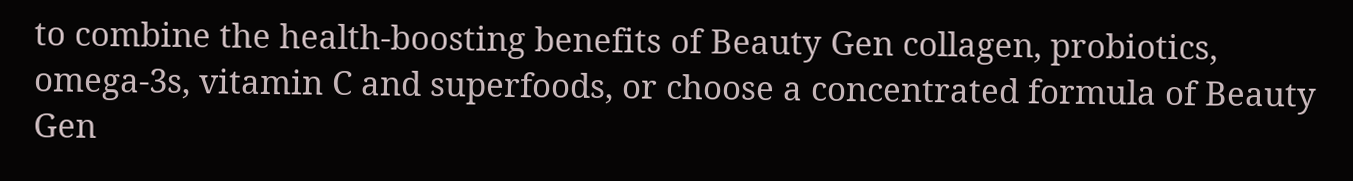to combine the health-boosting benefits of Beauty Gen collagen, probiotics, omega-3s, vitamin C and superfoods, or choose a concentrated formula of Beauty Gen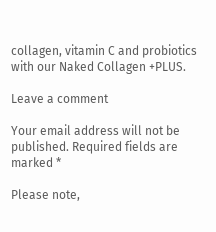collagen, vitamin C and probiotics with our Naked Collagen +PLUS.

Leave a comment

Your email address will not be published. Required fields are marked *

Please note,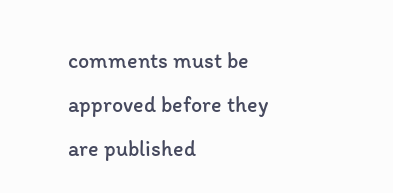comments must be approved before they are published